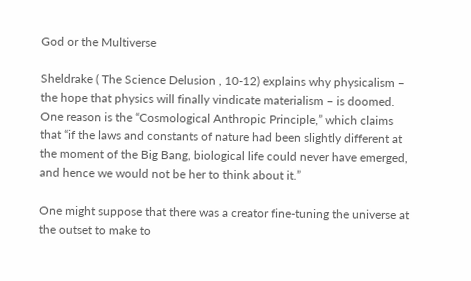God or the Multiverse

Sheldrake ( The Science Delusion , 10-12) explains why physicalism – the hope that physics will finally vindicate materialism – is doomed. One reason is the “Cosmological Anthropic Principle,” which claims that “if the laws and constants of nature had been slightly different at the moment of the Big Bang, biological life could never have emerged, and hence we would not be her to think about it.”

One might suppose that there was a creator fine-tuning the universe at the outset to make to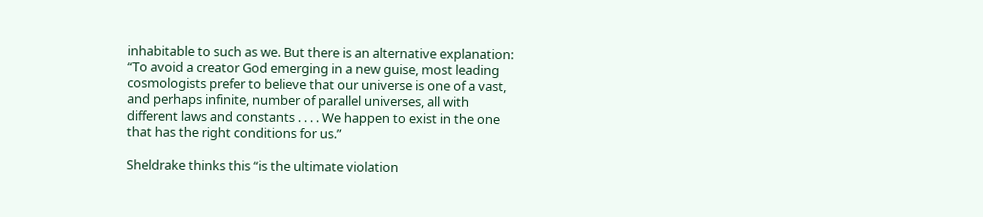inhabitable to such as we. But there is an alternative explanation: “To avoid a creator God emerging in a new guise, most leading cosmologists prefer to believe that our universe is one of a vast, and perhaps infinite, number of parallel universes, all with different laws and constants . . . . We happen to exist in the one that has the right conditions for us.”

Sheldrake thinks this “is the ultimate violation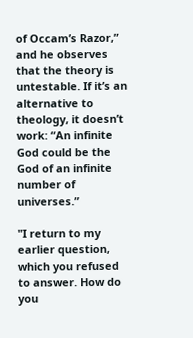of Occam’s Razor,” and he observes that the theory is untestable. If it’s an alternative to theology, it doesn’t work: “An infinite God could be the God of an infinite number of universes.”

"I return to my earlier question, which you refused to answer. How do you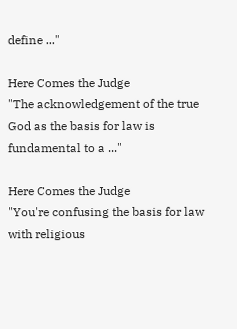define ..."

Here Comes the Judge
"The acknowledgement of the true God as the basis for law is fundamental to a ..."

Here Comes the Judge
"You're confusing the basis for law with religious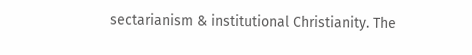sectarianism & institutional Christianity. The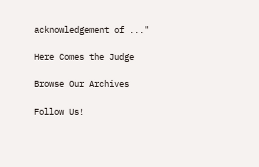acknowledgement of ..."

Here Comes the Judge

Browse Our Archives

Follow Us!